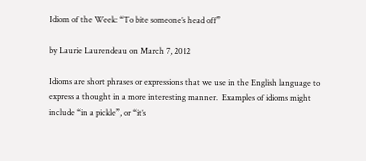Idiom of the Week: “To bite someone’s head off”

by Laurie Laurendeau on March 7, 2012

Idioms are short phrases or expressions that we use in the English language to express a thought in a more interesting manner.  Examples of idioms might include “in a pickle”, or “it’s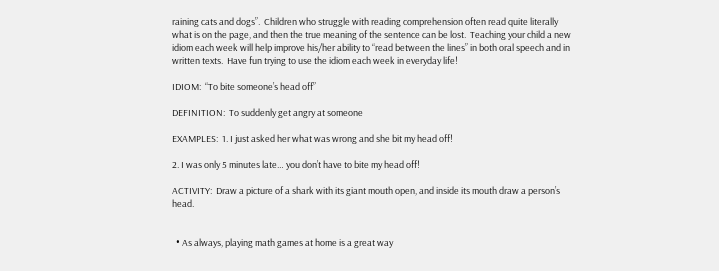raining cats and dogs”.  Children who struggle with reading comprehension often read quite literally what is on the page, and then the true meaning of the sentence can be lost.  Teaching your child a new idiom each week will help improve his/her ability to “read between the lines” in both oral speech and in written texts.  Have fun trying to use the idiom each week in everyday life!

IDIOM:  “To bite someone’s head off”

DEFINITION:  To suddenly get angry at someone

EXAMPLES:  1. I just asked her what was wrong and she bit my head off!

2. I was only 5 minutes late… you don’t have to bite my head off!

ACTIVITY:  Draw a picture of a shark with its giant mouth open, and inside its mouth draw a person’s head.


  • As always, playing math games at home is a great way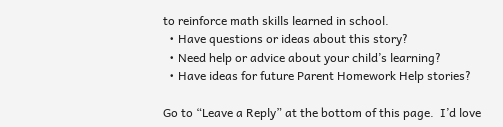to reinforce math skills learned in school.
  • Have questions or ideas about this story?
  • Need help or advice about your child’s learning?
  • Have ideas for future Parent Homework Help stories?

Go to “Leave a Reply” at the bottom of this page.  I’d love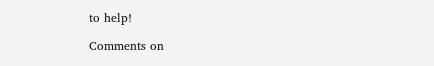to help!

Comments on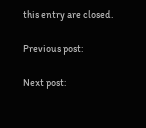this entry are closed.

Previous post:

Next post: